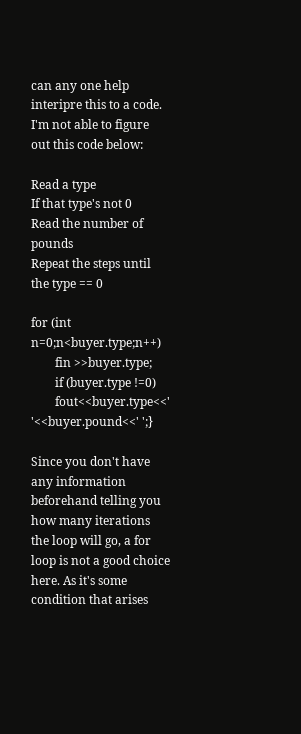can any one help interipre this to a code. I'm not able to figure out this code below:

Read a type
If that type's not 0
Read the number of pounds
Repeat the steps until the type == 0

for (int n=0;n<buyer.type;n++)
        fin >>buyer.type;
        if (buyer.type !=0)
        fout<<buyer.type<<' '<<buyer.pound<<' ';}

Since you don't have any information beforehand telling you how many iterations the loop will go, a for loop is not a good choice here. As it's some condition that arises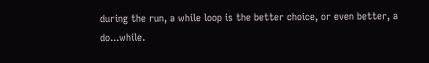during the run, a while loop is the better choice, or even better, a do...while.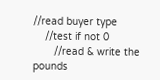//read buyer type
    //test if not 0
       //read & write the pounds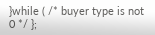}while ( /* buyer type is not 0 */ };